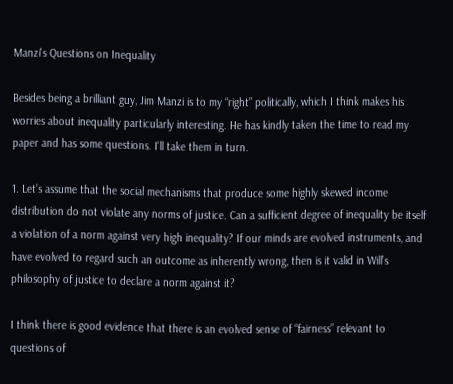Manzi's Questions on Inequality

Besides being a brilliant guy, Jim Manzi is to my “right” politically, which I think makes his worries about inequality particularly interesting. He has kindly taken the time to read my paper and has some questions. I'll take them in turn.

1. Let’s assume that the social mechanisms that produce some highly skewed income distribution do not violate any norms of justice. Can a sufficient degree of inequality be itself a violation of a norm against very high inequality? If our minds are evolved instruments, and have evolved to regard such an outcome as inherently wrong, then is it valid in Will’s philosophy of justice to declare a norm against it?

I think there is good evidence that there is an evolved sense of “fairness” relevant to questions of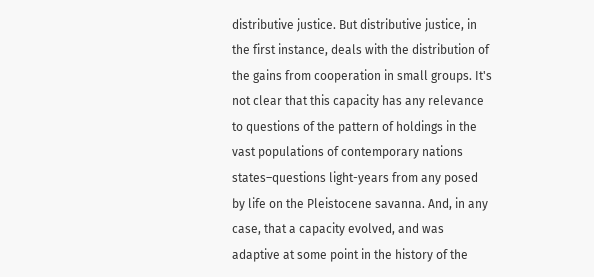distributive justice. But distributive justice, in the first instance, deals with the distribution of the gains from cooperation in small groups. It's not clear that this capacity has any relevance to questions of the pattern of holdings in the vast populations of contemporary nations states–questions light-years from any posed by life on the Pleistocene savanna. And, in any case, that a capacity evolved, and was adaptive at some point in the history of the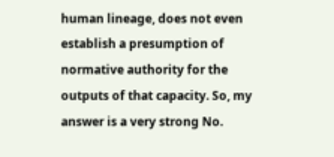human lineage, does not even establish a presumption of normative authority for the outputs of that capacity. So, my answer is a very strong No.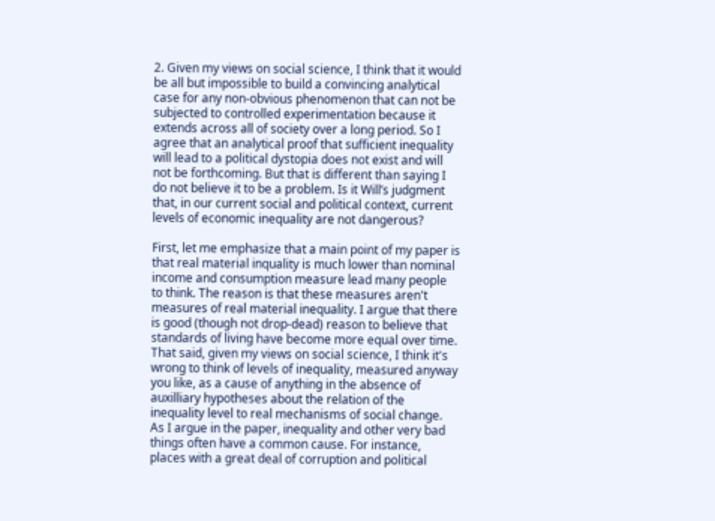2. Given my views on social science, I think that it would be all but impossible to build a convincing analytical case for any non-obvious phenomenon that can not be subjected to controlled experimentation because it extends across all of society over a long period. So I agree that an analytical proof that sufficient inequality will lead to a political dystopia does not exist and will not be forthcoming. But that is different than saying I do not believe it to be a problem. Is it Will’s judgment that, in our current social and political context, current levels of economic inequality are not dangerous?

First, let me emphasize that a main point of my paper is that real material inquality is much lower than nominal income and consumption measure lead many people to think. The reason is that these measures aren't measures of real material inequality. I argue that there is good (though not drop-dead) reason to believe that standards of living have become more equal over time. That said, given my views on social science, I think it's wrong to think of levels of inequality, measured anyway you like, as a cause of anything in the absence of auxilliary hypotheses about the relation of the inequality level to real mechanisms of social change. As I argue in the paper, inequality and other very bad things often have a common cause. For instance, places with a great deal of corruption and political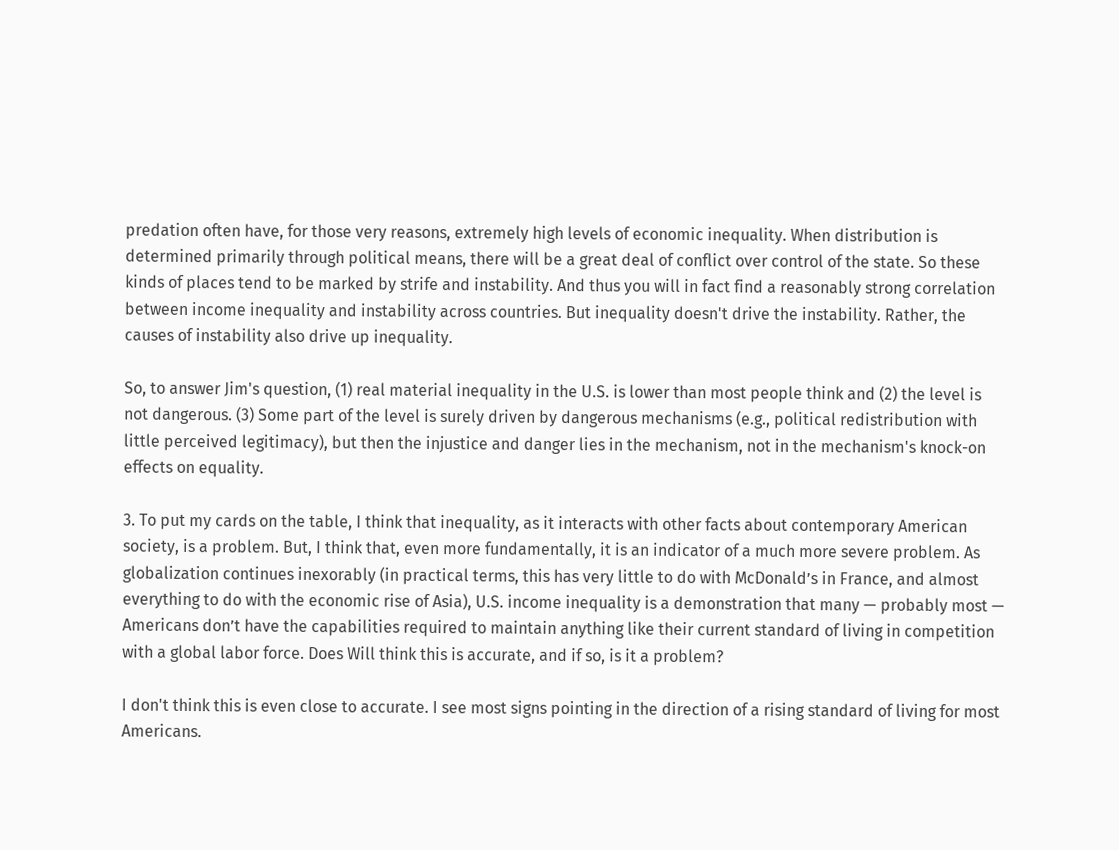predation often have, for those very reasons, extremely high levels of economic inequality. When distribution is determined primarily through political means, there will be a great deal of conflict over control of the state. So these kinds of places tend to be marked by strife and instability. And thus you will in fact find a reasonably strong correlation between income inequality and instability across countries. But inequality doesn't drive the instability. Rather, the causes of instability also drive up inequality.

So, to answer Jim's question, (1) real material inequality in the U.S. is lower than most people think and (2) the level is not dangerous. (3) Some part of the level is surely driven by dangerous mechanisms (e.g., political redistribution with little perceived legitimacy), but then the injustice and danger lies in the mechanism, not in the mechanism's knock-on effects on equality.

3. To put my cards on the table, I think that inequality, as it interacts with other facts about contemporary American society, is a problem. But, I think that, even more fundamentally, it is an indicator of a much more severe problem. As globalization continues inexorably (in practical terms, this has very little to do with McDonald’s in France, and almost everything to do with the economic rise of Asia), U.S. income inequality is a demonstration that many — probably most — Americans don’t have the capabilities required to maintain anything like their current standard of living in competition with a global labor force. Does Will think this is accurate, and if so, is it a problem?

I don't think this is even close to accurate. I see most signs pointing in the direction of a rising standard of living for most Americans.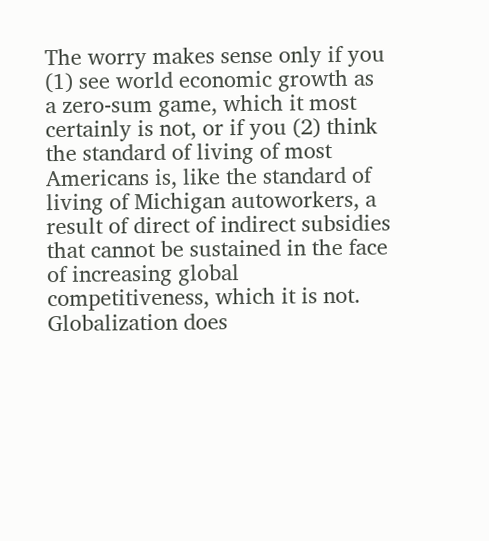The worry makes sense only if you (1) see world economic growth as a zero-sum game, which it most certainly is not, or if you (2) think the standard of living of most Americans is, like the standard of living of Michigan autoworkers, a result of direct of indirect subsidies that cannot be sustained in the face of increasing global competitiveness, which it is not. Globalization does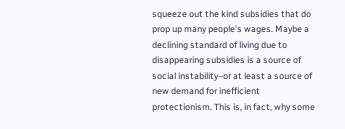squeeze out the kind subsidies that do prop up many people's wages. Maybe a declining standard of living due to disappearing subsidies is a source of social instability–or at least a source of new demand for inefficient protectionism. This is, in fact, why some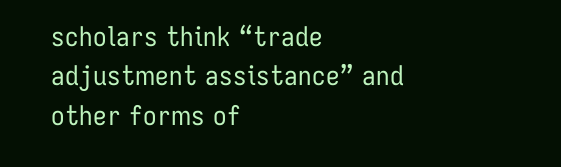scholars think “trade adjustment assistance” and other forms of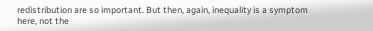redistribution are so important. But then, again, inequality is a symptom here, not the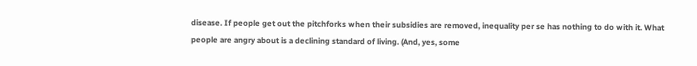disease. If people get out the pitchforks when their subsidies are removed, inequality per se has nothing to do with it. What people are angry about is a declining standard of living. (And, yes, some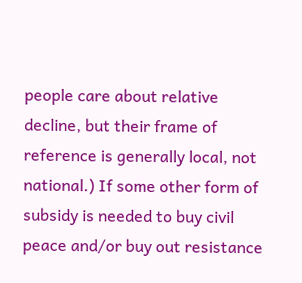people care about relative decline, but their frame of reference is generally local, not national.) If some other form of subsidy is needed to buy civil peace and/or buy out resistance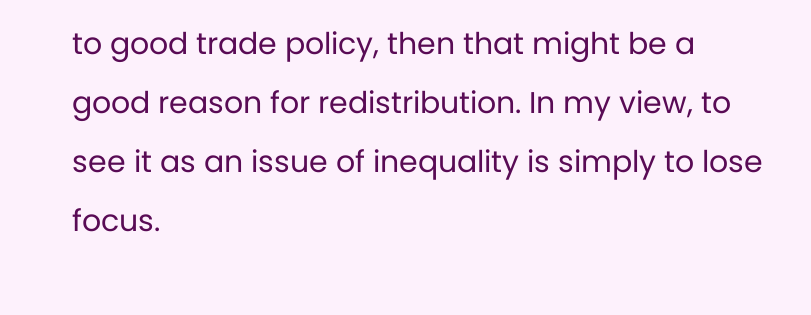to good trade policy, then that might be a good reason for redistribution. In my view, to see it as an issue of inequality is simply to lose focus.